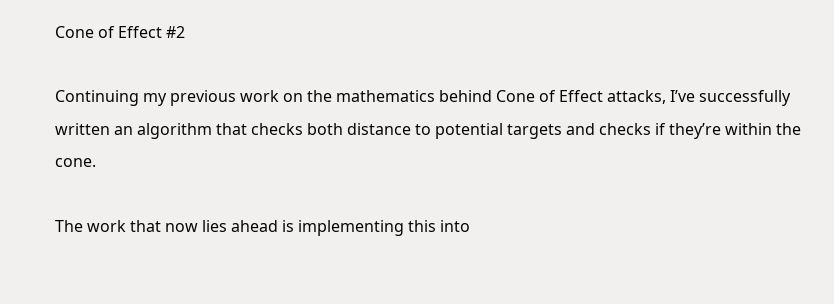Cone of Effect #2

Continuing my previous work on the mathematics behind Cone of Effect attacks, I’ve successfully written an algorithm that checks both distance to potential targets and checks if they’re within the cone.

The work that now lies ahead is implementing this into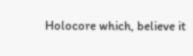Holocore which, believe it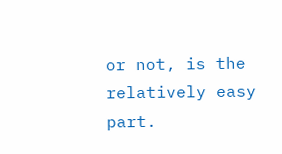or not, is the relatively easy part.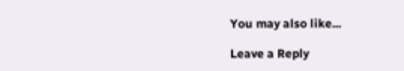You may also like...

Leave a Reply